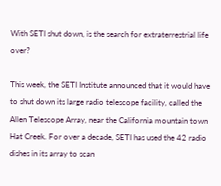With SETI shut down, is the search for extraterrestrial life over?

This week, the SETI Institute announced that it would have to shut down its large radio telescope facility, called the Allen Telescope Array, near the California mountain town Hat Creek. For over a decade, SETI has used the 42 radio dishes in its array to scan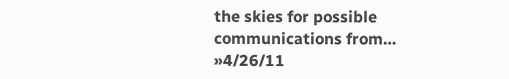the skies for possible communications from… »4/26/11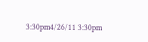3:30pm4/26/11 3:30pm